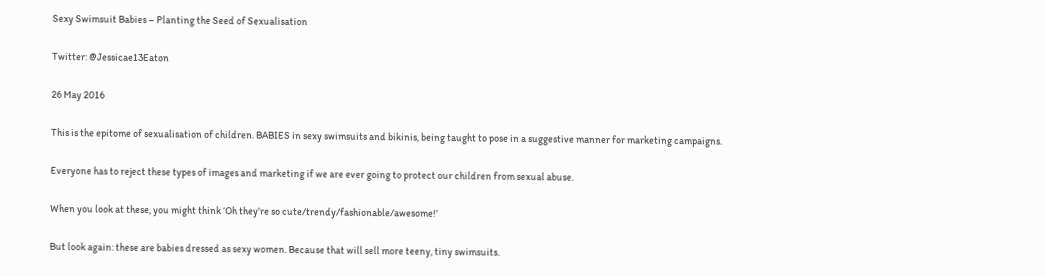Sexy Swimsuit Babies – Planting the Seed of Sexualisation

Twitter: @Jessicae13Eaton

26 May 2016

This is the epitome of sexualisation of children. BABIES in sexy swimsuits and bikinis, being taught to pose in a suggestive manner for marketing campaigns.

Everyone has to reject these types of images and marketing if we are ever going to protect our children from sexual abuse.

When you look at these, you might think ‘Oh they’re so cute/trendy/fashionable/awesome!’

But look again: these are babies dressed as sexy women. Because that will sell more teeny, tiny swimsuits.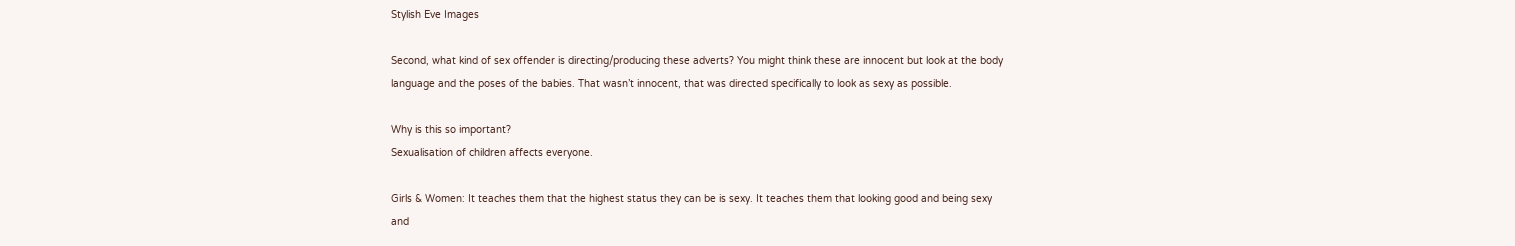Stylish Eve Images

Second, what kind of sex offender is directing/producing these adverts? You might think these are innocent but look at the body language and the poses of the babies. That wasn’t innocent, that was directed specifically to look as sexy as possible.

Why is this so important?
Sexualisation of children affects everyone.

Girls & Women: It teaches them that the highest status they can be is sexy. It teaches them that looking good and being sexy and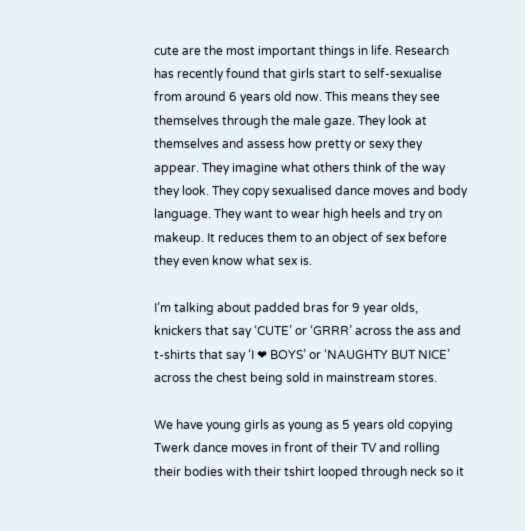cute are the most important things in life. Research has recently found that girls start to self-sexualise from around 6 years old now. This means they see themselves through the male gaze. They look at themselves and assess how pretty or sexy they appear. They imagine what others think of the way they look. They copy sexualised dance moves and body language. They want to wear high heels and try on makeup. It reduces them to an object of sex before they even know what sex is.

I’m talking about padded bras for 9 year olds, knickers that say ‘CUTE’ or ‘GRRR’ across the ass and t-shirts that say ‘I ❤ BOYS’ or ‘NAUGHTY BUT NICE’ across the chest being sold in mainstream stores.

We have young girls as young as 5 years old copying Twerk dance moves in front of their TV and rolling their bodies with their tshirt looped through neck so it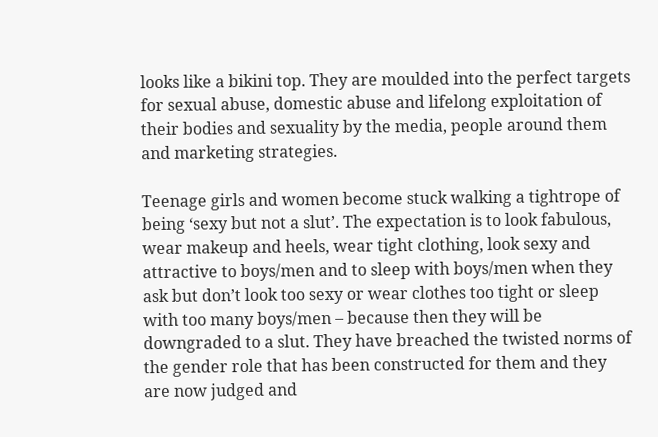looks like a bikini top. They are moulded into the perfect targets for sexual abuse, domestic abuse and lifelong exploitation of their bodies and sexuality by the media, people around them and marketing strategies.

Teenage girls and women become stuck walking a tightrope of being ‘sexy but not a slut’. The expectation is to look fabulous, wear makeup and heels, wear tight clothing, look sexy and attractive to boys/men and to sleep with boys/men when they ask but don’t look too sexy or wear clothes too tight or sleep with too many boys/men – because then they will be downgraded to a slut. They have breached the twisted norms of the gender role that has been constructed for them and they are now judged and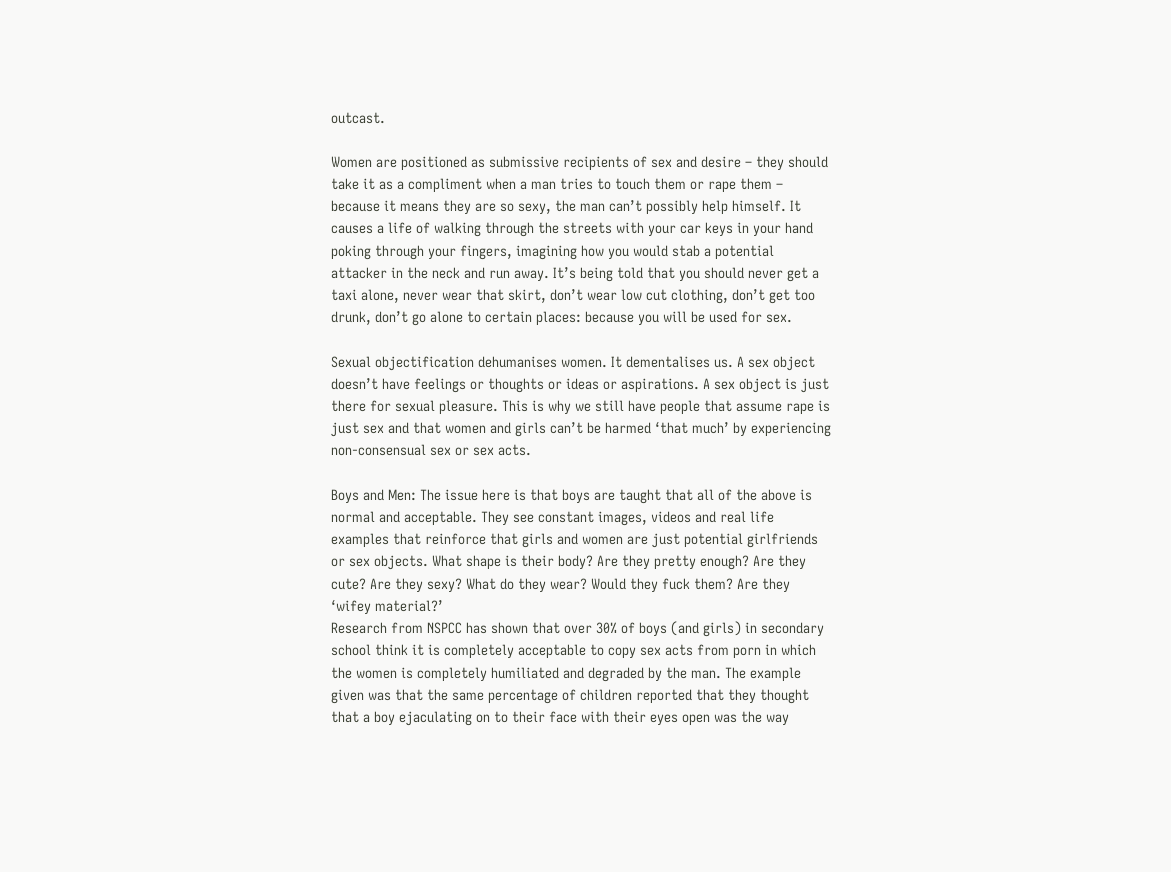outcast.

Women are positioned as submissive recipients of sex and desire – they should take it as a compliment when a man tries to touch them or rape them – because it means they are so sexy, the man can’t possibly help himself. It causes a life of walking through the streets with your car keys in your hand poking through your fingers, imagining how you would stab a potential attacker in the neck and run away. It’s being told that you should never get a taxi alone, never wear that skirt, don’t wear low cut clothing, don’t get too drunk, don’t go alone to certain places: because you will be used for sex.

Sexual objectification dehumanises women. It dementalises us. A sex object doesn’t have feelings or thoughts or ideas or aspirations. A sex object is just there for sexual pleasure. This is why we still have people that assume rape is just sex and that women and girls can’t be harmed ‘that much’ by experiencing non-consensual sex or sex acts.

Boys and Men: The issue here is that boys are taught that all of the above is normal and acceptable. They see constant images, videos and real life examples that reinforce that girls and women are just potential girlfriends or sex objects. What shape is their body? Are they pretty enough? Are they cute? Are they sexy? What do they wear? Would they fuck them? Are they ‘wifey material?’
Research from NSPCC has shown that over 30% of boys (and girls) in secondary school think it is completely acceptable to copy sex acts from porn in which the women is completely humiliated and degraded by the man. The example given was that the same percentage of children reported that they thought that a boy ejaculating on to their face with their eyes open was the way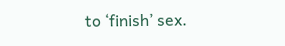to ‘finish’ sex.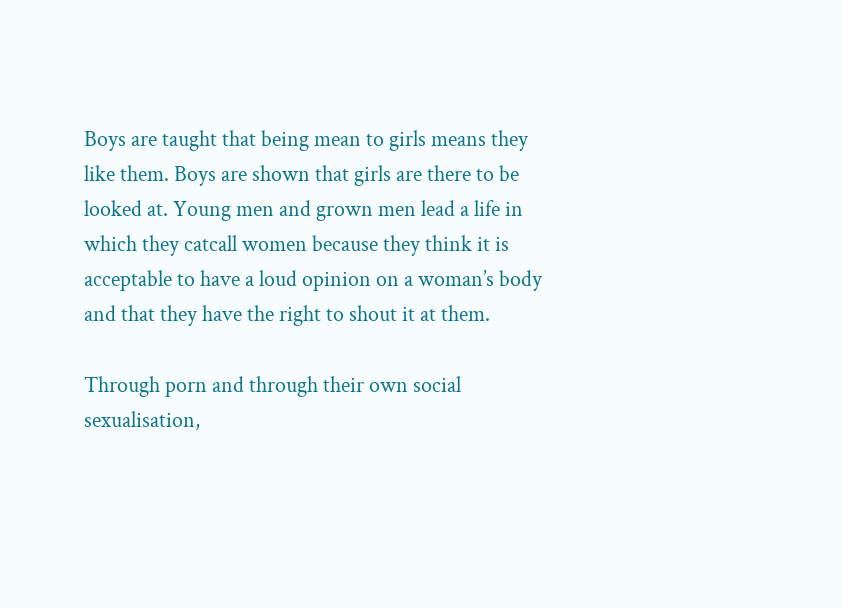Boys are taught that being mean to girls means they like them. Boys are shown that girls are there to be looked at. Young men and grown men lead a life in which they catcall women because they think it is acceptable to have a loud opinion on a woman’s body and that they have the right to shout it at them.

Through porn and through their own social sexualisation,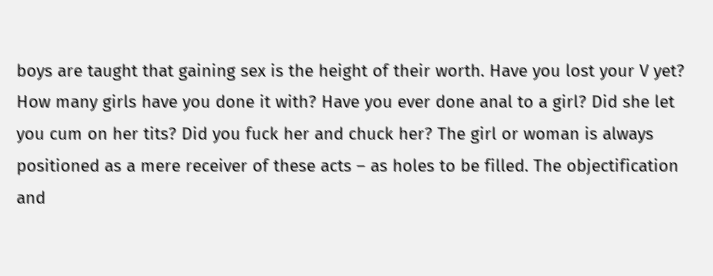boys are taught that gaining sex is the height of their worth. Have you lost your V yet? How many girls have you done it with? Have you ever done anal to a girl? Did she let you cum on her tits? Did you fuck her and chuck her? The girl or woman is always positioned as a mere receiver of these acts – as holes to be filled. The objectification and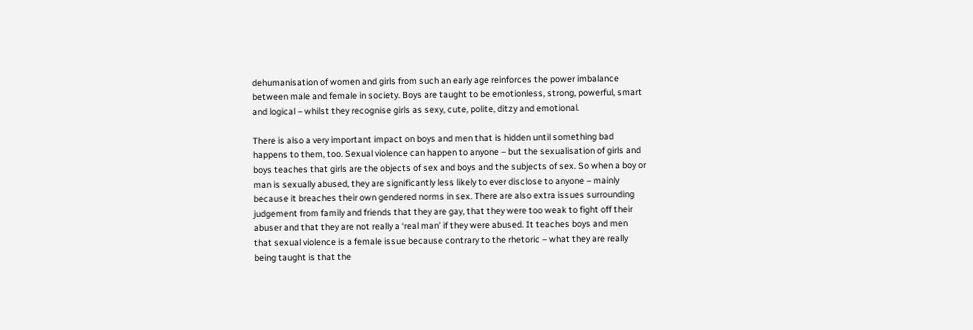dehumanisation of women and girls from such an early age reinforces the power imbalance between male and female in society. Boys are taught to be emotionless, strong, powerful, smart and logical – whilst they recognise girls as sexy, cute, polite, ditzy and emotional.

There is also a very important impact on boys and men that is hidden until something bad happens to them, too. Sexual violence can happen to anyone – but the sexualisation of girls and boys teaches that girls are the objects of sex and boys and the subjects of sex. So when a boy or man is sexually abused, they are significantly less likely to ever disclose to anyone – mainly because it breaches their own gendered norms in sex. There are also extra issues surrounding judgement from family and friends that they are gay, that they were too weak to fight off their abuser and that they are not really a ‘real man’ if they were abused. It teaches boys and men that sexual violence is a female issue because contrary to the rhetoric – what they are really being taught is that the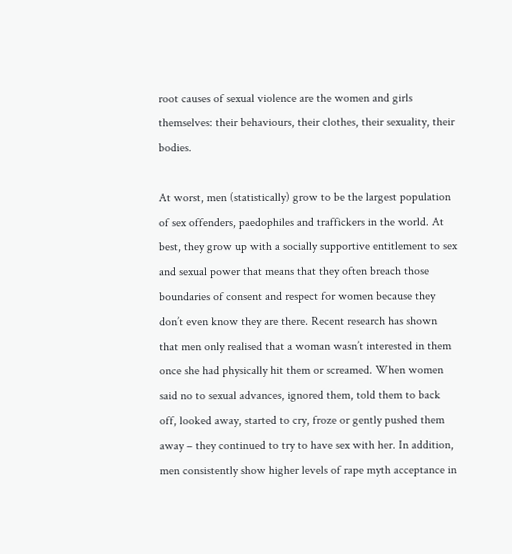root causes of sexual violence are the women and girls themselves: their behaviours, their clothes, their sexuality, their bodies.

At worst, men (statistically) grow to be the largest population of sex offenders, paedophiles and traffickers in the world. At best, they grow up with a socially supportive entitlement to sex and sexual power that means that they often breach those boundaries of consent and respect for women because they don’t even know they are there. Recent research has shown that men only realised that a woman wasn’t interested in them once she had physically hit them or screamed. When women said no to sexual advances, ignored them, told them to back off, looked away, started to cry, froze or gently pushed them away – they continued to try to have sex with her. In addition, men consistently show higher levels of rape myth acceptance in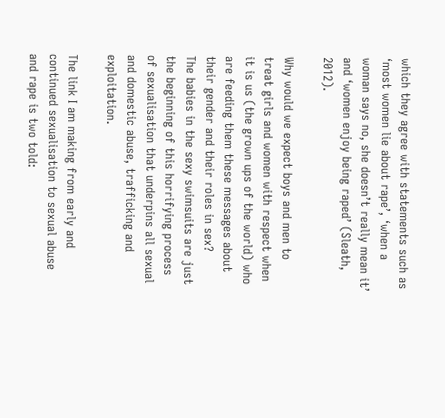which they agree with statements such as ‘most women lie about rape’, ‘when a woman says no, she doesn’t really mean it’ and ‘women enjoy being raped’ (Sleath, 2012).

Why would we expect boys and men to treat girls and women with respect when it is us (the grown ups of the world) who are feeding them these messages about their gender and their roles in sex?
The babies in the sexy swimsuits are just the beginning of this horrifying process of sexualisation that underpins all sexual and domestic abuse, trafficking and exploitation.

The link I am making from early and continued sexualisation to sexual abuse and rape is two told: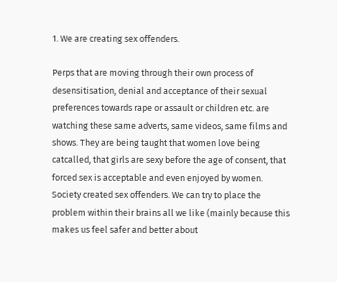1. We are creating sex offenders.

Perps that are moving through their own process of desensitisation, denial and acceptance of their sexual preferences towards rape or assault or children etc. are watching these same adverts, same videos, same films and shows. They are being taught that women love being catcalled, that girls are sexy before the age of consent, that forced sex is acceptable and even enjoyed by women. Society created sex offenders. We can try to place the problem within their brains all we like (mainly because this makes us feel safer and better about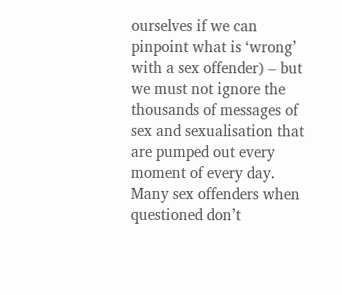ourselves if we can pinpoint what is ‘wrong’ with a sex offender) – but we must not ignore the thousands of messages of sex and sexualisation that are pumped out every moment of every day. Many sex offenders when questioned don’t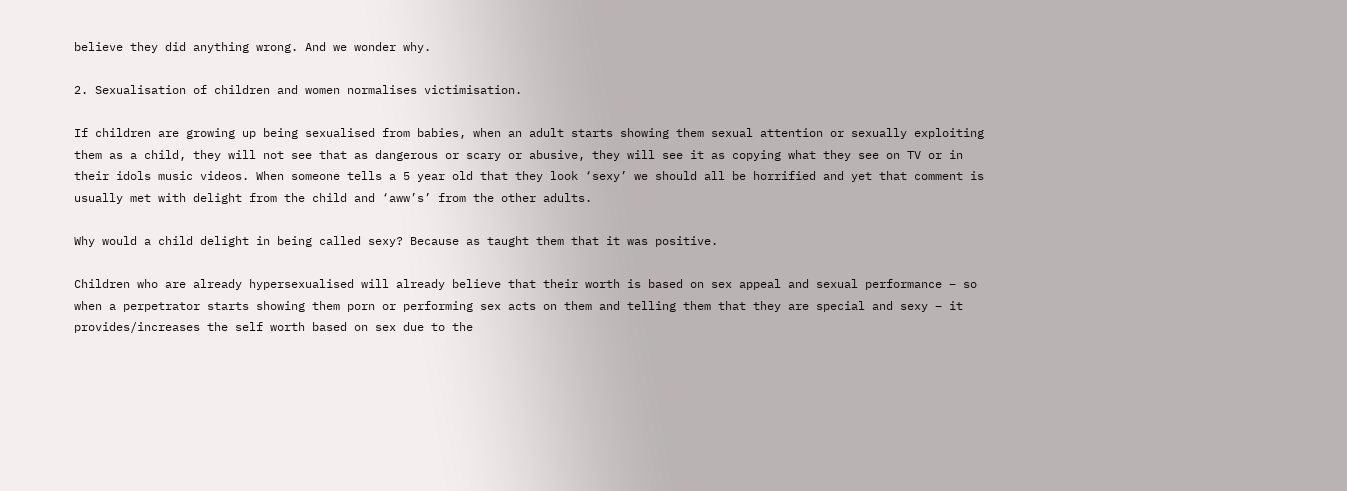believe they did anything wrong. And we wonder why.

2. Sexualisation of children and women normalises victimisation.

If children are growing up being sexualised from babies, when an adult starts showing them sexual attention or sexually exploiting them as a child, they will not see that as dangerous or scary or abusive, they will see it as copying what they see on TV or in their idols music videos. When someone tells a 5 year old that they look ‘sexy’ we should all be horrified and yet that comment is usually met with delight from the child and ‘aww’s’ from the other adults.

Why would a child delight in being called sexy? Because as taught them that it was positive.

Children who are already hypersexualised will already believe that their worth is based on sex appeal and sexual performance – so when a perpetrator starts showing them porn or performing sex acts on them and telling them that they are special and sexy – it provides/increases the self worth based on sex due to the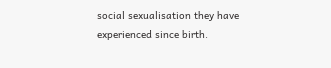social sexualisation they have experienced since birth.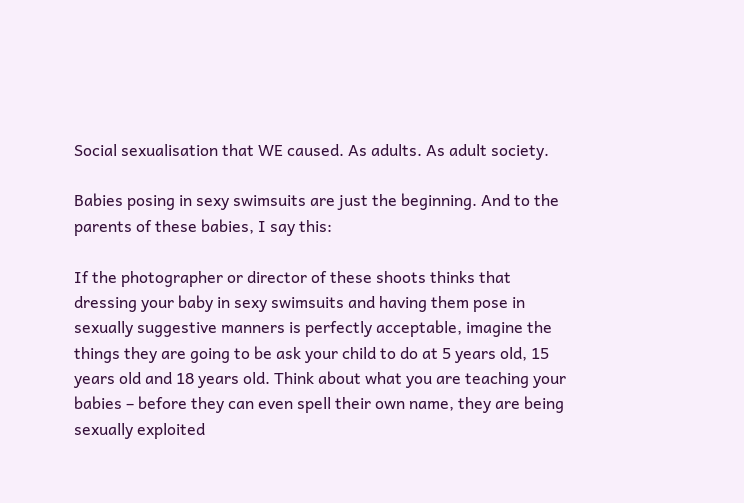Social sexualisation that WE caused. As adults. As adult society.

Babies posing in sexy swimsuits are just the beginning. And to the parents of these babies, I say this:

If the photographer or director of these shoots thinks that dressing your baby in sexy swimsuits and having them pose in sexually suggestive manners is perfectly acceptable, imagine the things they are going to be ask your child to do at 5 years old, 15 years old and 18 years old. Think about what you are teaching your babies – before they can even spell their own name, they are being sexually exploited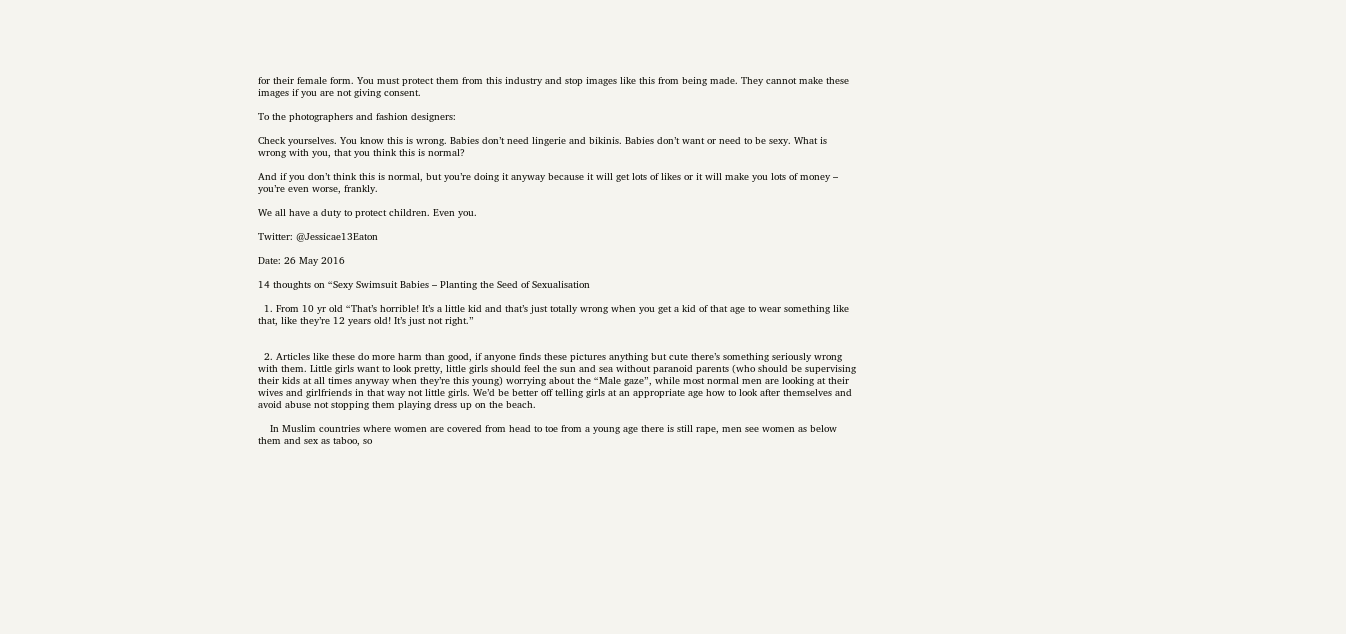for their female form. You must protect them from this industry and stop images like this from being made. They cannot make these images if you are not giving consent.

To the photographers and fashion designers:

Check yourselves. You know this is wrong. Babies don’t need lingerie and bikinis. Babies don’t want or need to be sexy. What is wrong with you, that you think this is normal?

And if you don’t think this is normal, but you’re doing it anyway because it will get lots of likes or it will make you lots of money – you’re even worse, frankly.

We all have a duty to protect children. Even you.

Twitter: @Jessicae13Eaton

Date: 26 May 2016

14 thoughts on “Sexy Swimsuit Babies – Planting the Seed of Sexualisation

  1. From 10 yr old “That’s horrible! It’s a little kid and that’s just totally wrong when you get a kid of that age to wear something like that, like they’re 12 years old! It’s just not right.”


  2. Articles like these do more harm than good, if anyone finds these pictures anything but cute there’s something seriously wrong with them. Little girls want to look pretty, little girls should feel the sun and sea without paranoid parents (who should be supervising their kids at all times anyway when they’re this young) worrying about the “Male gaze”, while most normal men are looking at their wives and girlfriends in that way not little girls. We’d be better off telling girls at an appropriate age how to look after themselves and avoid abuse not stopping them playing dress up on the beach.

    In Muslim countries where women are covered from head to toe from a young age there is still rape, men see women as below them and sex as taboo, so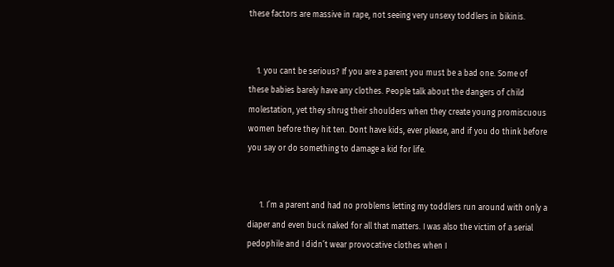these factors are massive in rape, not seeing very unsexy toddlers in bikinis.


    1. you cant be serious? If you are a parent you must be a bad one. Some of these babies barely have any clothes. People talk about the dangers of child molestation, yet they shrug their shoulders when they create young promiscuous women before they hit ten. Dont have kids, ever please, and if you do think before you say or do something to damage a kid for life.


      1. I’m a parent and had no problems letting my toddlers run around with only a diaper and even buck naked for all that matters. I was also the victim of a serial pedophile and I didn’t wear provocative clothes when I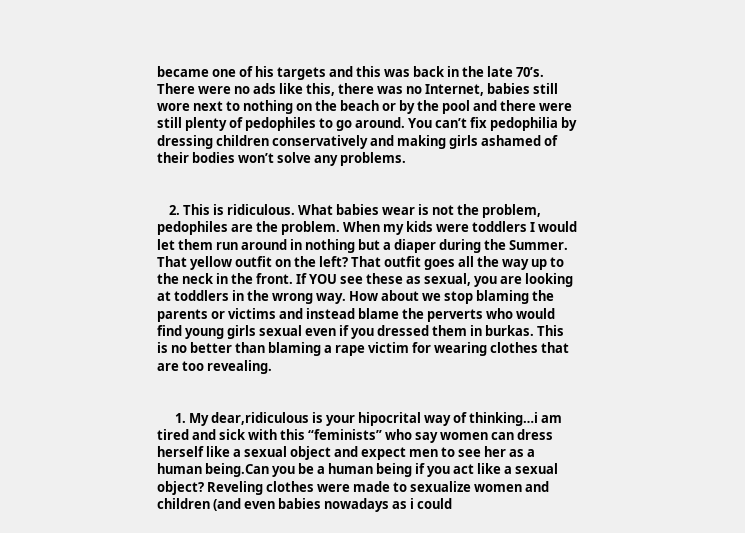became one of his targets and this was back in the late 70’s. There were no ads like this, there was no Internet, babies still wore next to nothing on the beach or by the pool and there were still plenty of pedophiles to go around. You can’t fix pedophilia by dressing children conservatively and making girls ashamed of their bodies won’t solve any problems.


    2. This is ridiculous. What babies wear is not the problem, pedophiles are the problem. When my kids were toddlers I would let them run around in nothing but a diaper during the Summer. That yellow outfit on the left? That outfit goes all the way up to the neck in the front. If YOU see these as sexual, you are looking at toddlers in the wrong way. How about we stop blaming the parents or victims and instead blame the perverts who would find young girls sexual even if you dressed them in burkas. This is no better than blaming a rape victim for wearing clothes that are too revealing.


      1. My dear,ridiculous is your hipocrital way of thinking…i am tired and sick with this “feminists” who say women can dress herself like a sexual object and expect men to see her as a human being.Can you be a human being if you act like a sexual object? Reveling clothes were made to sexualize women and children (and even babies nowadays as i could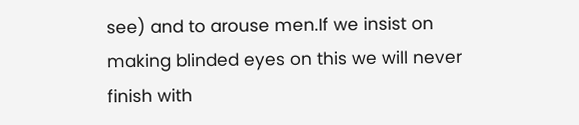see) and to arouse men.If we insist on making blinded eyes on this we will never finish with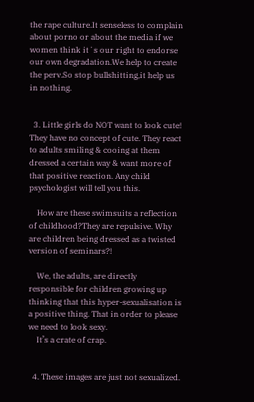the rape culture.It senseless to complain about porno or about the media if we women think it´s our right to endorse our own degradation.We help to create the perv.So stop bullshitting,it help us in nothing.


  3. Little girls do NOT want to look cute! They have no concept of cute. They react to adults smiling & cooing at them dressed a certain way & want more of that positive reaction. Any child psychologist will tell you this.

    How are these swimsuits a reflection of childhood?They are repulsive. Why are children being dressed as a twisted version of seminars?!

    We, the adults, are directly responsible for children growing up thinking that this hyper-sexualisation is a positive thing. That in order to please we need to look sexy.
    It’s a crate of crap.


  4. These images are just not sexualized.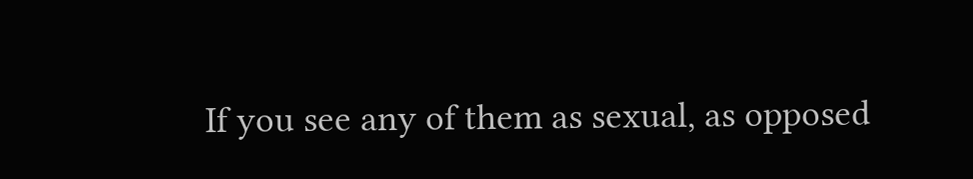If you see any of them as sexual, as opposed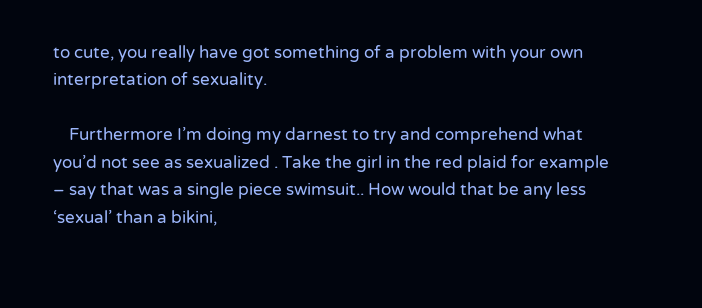to cute, you really have got something of a problem with your own interpretation of sexuality.

    Furthermore I’m doing my darnest to try and comprehend what you’d not see as sexualized . Take the girl in the red plaid for example – say that was a single piece swimsuit.. How would that be any less ‘sexual’ than a bikini,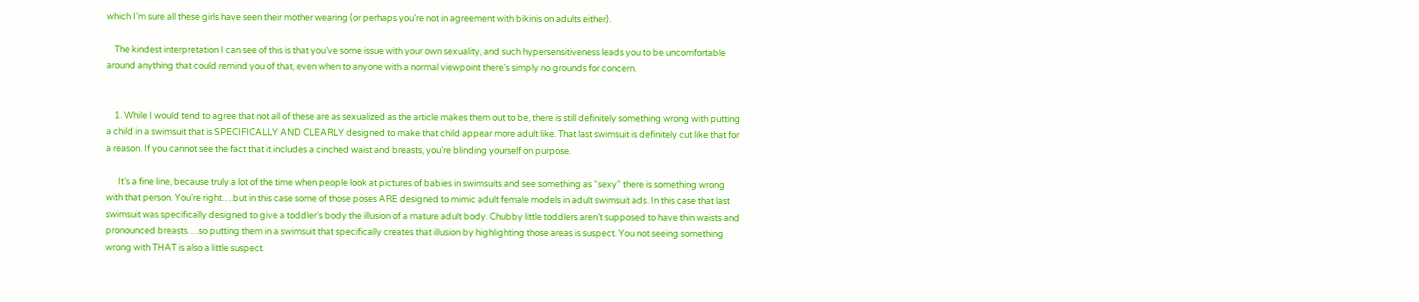which I’m sure all these girls have seen their mother wearing (or perhaps you’re not in agreement with bikinis on adults either).

    The kindest interpretation I can see of this is that you’ve some issue with your own sexuality, and such hypersensitiveness leads you to be uncomfortable around anything that could remind you of that, even when to anyone with a normal viewpoint there’s simply no grounds for concern.


    1. While I would tend to agree that not all of these are as sexualized as the article makes them out to be, there is still definitely something wrong with putting a child in a swimsuit that is SPECIFICALLY AND CLEARLY designed to make that child appear more adult like. That last swimsuit is definitely cut like that for a reason. If you cannot see the fact that it includes a cinched waist and breasts, you’re blinding yourself on purpose.

      It’s a fine line, because truly a lot of the time when people look at pictures of babies in swimsuits and see something as “sexy” there is something wrong with that person. You’re right….but in this case some of those poses ARE designed to mimic adult female models in adult swimsuit ads. In this case that last swimsuit was specifically designed to give a toddler’s body the illusion of a mature adult body. Chubby little toddlers aren’t supposed to have thin waists and pronounced breasts….so putting them in a swimsuit that specifically creates that illusion by highlighting those areas is suspect. You not seeing something wrong with THAT is also a little suspect.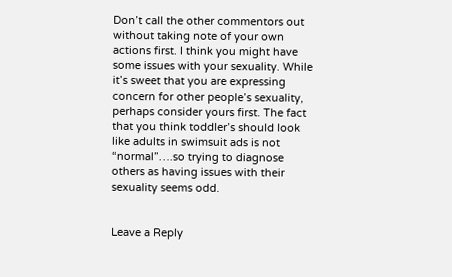Don’t call the other commentors out without taking note of your own actions first. I think you might have some issues with your sexuality. While it’s sweet that you are expressing concern for other people’s sexuality, perhaps consider yours first. The fact that you think toddler’s should look like adults in swimsuit ads is not “normal”….so trying to diagnose others as having issues with their sexuality seems odd.


Leave a Reply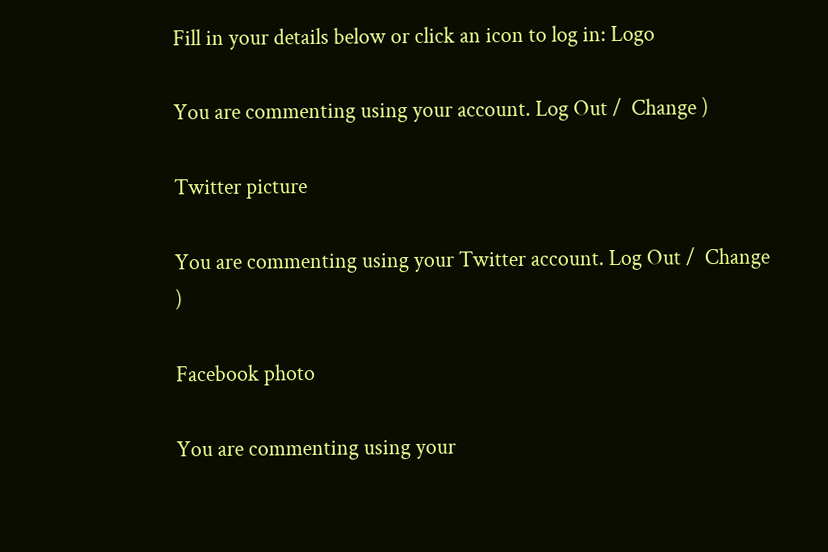Fill in your details below or click an icon to log in: Logo

You are commenting using your account. Log Out /  Change )

Twitter picture

You are commenting using your Twitter account. Log Out /  Change )

Facebook photo

You are commenting using your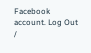Facebook account. Log Out /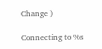Change )

Connecting to %s